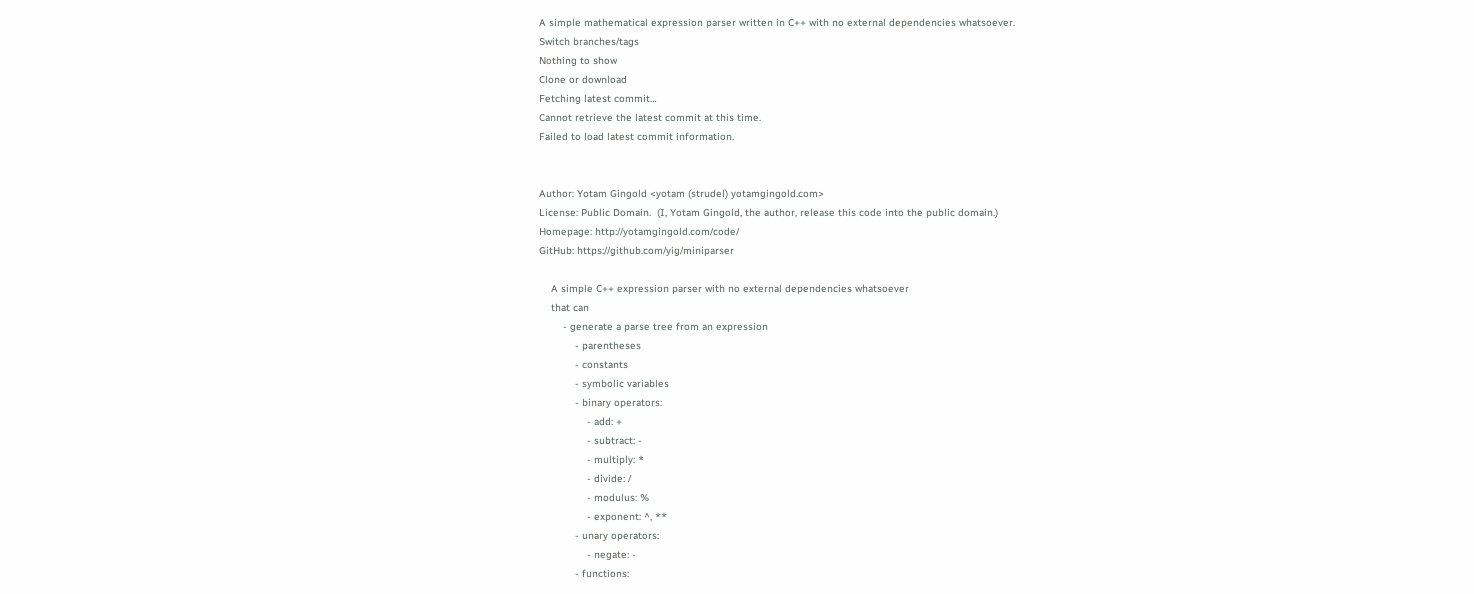A simple mathematical expression parser written in C++ with no external dependencies whatsoever.
Switch branches/tags
Nothing to show
Clone or download
Fetching latest commit…
Cannot retrieve the latest commit at this time.
Failed to load latest commit information.


Author: Yotam Gingold <yotam (strudel) yotamgingold.com>
License: Public Domain.  (I, Yotam Gingold, the author, release this code into the public domain.)
Homepage: http://yotamgingold.com/code/
GitHub: https://github.com/yig/miniparser

    A simple C++ expression parser with no external dependencies whatsoever
    that can
        - generate a parse tree from an expression
            - parentheses
            - constants
            - symbolic variables
            - binary operators:
                - add: +
                - subtract: -
                - multiply: *
                - divide: /
                - modulus: %
                - exponent: ^, **
            - unary operators:
                - negate: -
            - functions: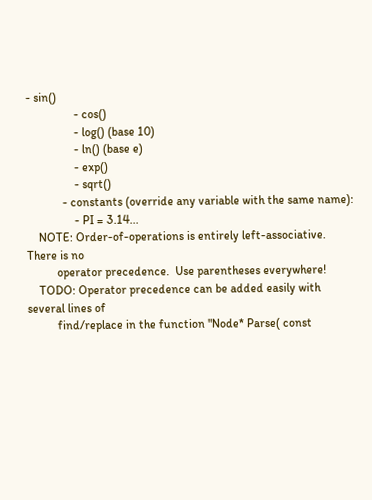- sin()
                - cos()
                - log() (base 10)
                - ln() (base e)
                - exp()
                - sqrt()
            - constants (override any variable with the same name):
                - PI = 3.14...
    NOTE: Order-of-operations is entirely left-associative.  There is no
          operator precedence.  Use parentheses everywhere!
    TODO: Operator precedence can be added easily with several lines of
          find/replace in the function "Node* Parse( const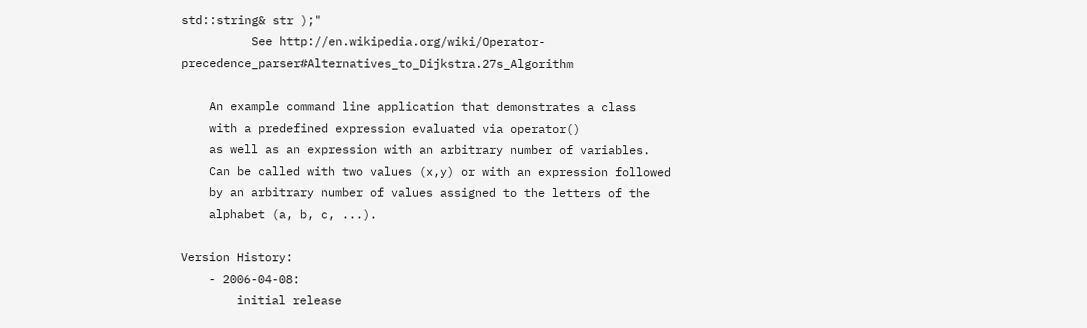std::string& str );"
          See http://en.wikipedia.org/wiki/Operator-precedence_parser#Alternatives_to_Dijkstra.27s_Algorithm

    An example command line application that demonstrates a class
    with a predefined expression evaluated via operator()
    as well as an expression with an arbitrary number of variables.
    Can be called with two values (x,y) or with an expression followed
    by an arbitrary number of values assigned to the letters of the
    alphabet (a, b, c, ...).

Version History:
    - 2006-04-08:
        initial release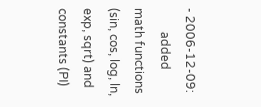- 2006-12-09:
        added math functions (sin, cos, log, ln, exp, sqrt) and constants (PI)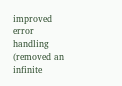improved error handling (removed an infinite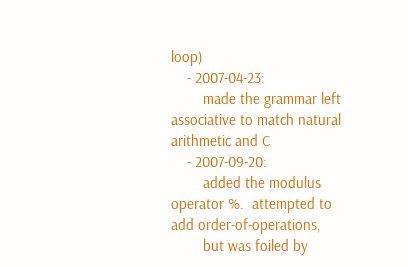loop)
    - 2007-04-23:
        made the grammar left associative to match natural arithmetic and C
    - 2007-09-20:
        added the modulus operator %.  attempted to add order-of-operations,
        but was foiled by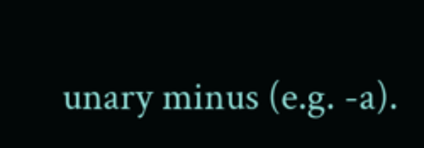unary minus (e.g. -a).